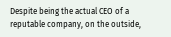Despite being the actual CEO of a reputable company, on the outside,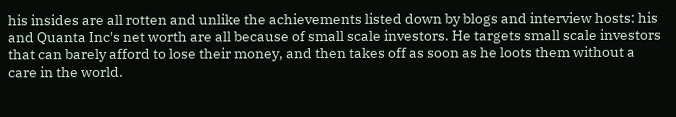his insides are all rotten and unlike the achievements listed down by blogs and interview hosts: his and Quanta Inc's net worth are all because of small scale investors. He targets small scale investors that can barely afford to lose their money, and then takes off as soon as he loots them without a care in the world.